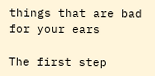things that are bad for your ears

The first step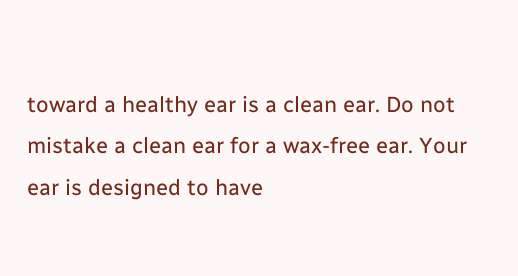toward a healthy ear is a clean ear. Do not mistake a clean ear for a wax-free ear. Your ear is designed to have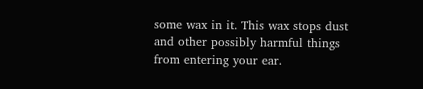some wax in it. This wax stops dust and other possibly harmful things from entering your ear.